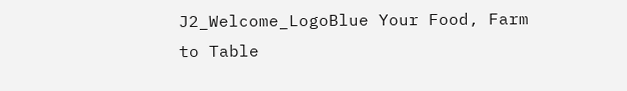J2_Welcome_LogoBlue Your Food, Farm to Table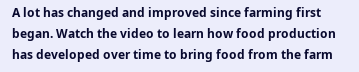A lot has changed and improved since farming first began. Watch the video to learn how food production has developed over time to bring food from the farm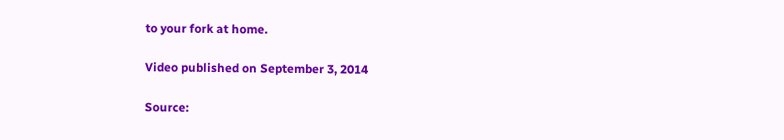to your fork at home.

Video published on September 3, 2014

Source: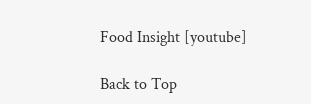Food Insight [youtube]

Back to Top